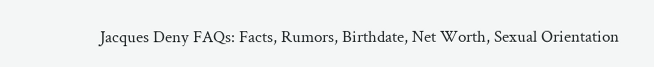Jacques Deny FAQs: Facts, Rumors, Birthdate, Net Worth, Sexual Orientation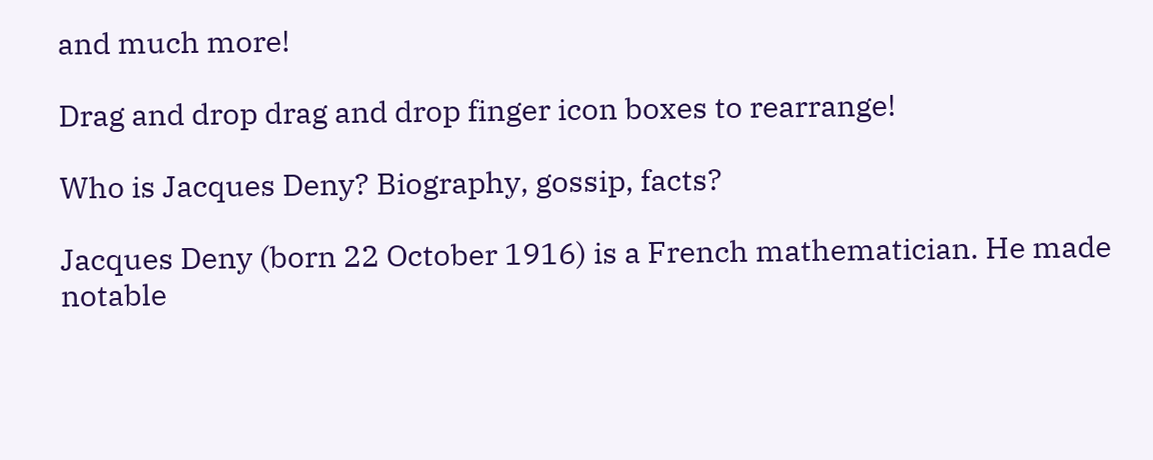and much more!

Drag and drop drag and drop finger icon boxes to rearrange!

Who is Jacques Deny? Biography, gossip, facts?

Jacques Deny (born 22 October 1916) is a French mathematician. He made notable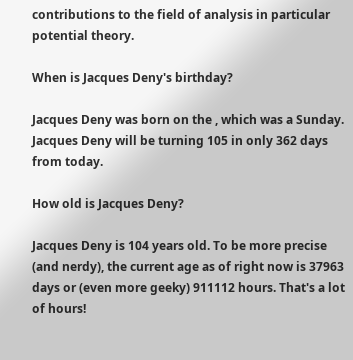contributions to the field of analysis in particular potential theory.

When is Jacques Deny's birthday?

Jacques Deny was born on the , which was a Sunday. Jacques Deny will be turning 105 in only 362 days from today.

How old is Jacques Deny?

Jacques Deny is 104 years old. To be more precise (and nerdy), the current age as of right now is 37963 days or (even more geeky) 911112 hours. That's a lot of hours!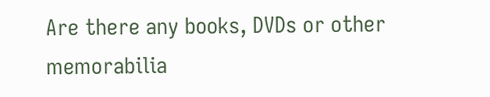Are there any books, DVDs or other memorabilia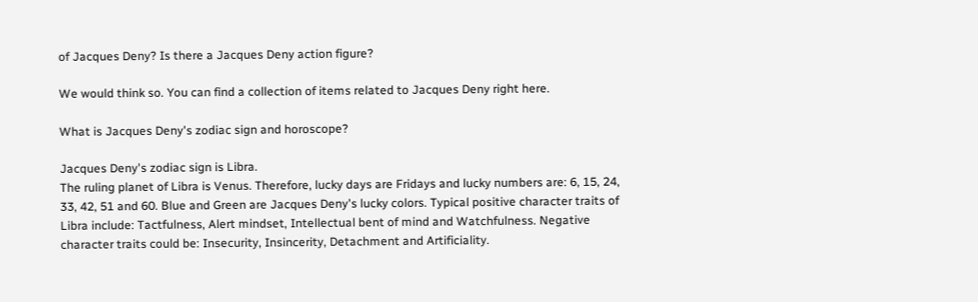of Jacques Deny? Is there a Jacques Deny action figure?

We would think so. You can find a collection of items related to Jacques Deny right here.

What is Jacques Deny's zodiac sign and horoscope?

Jacques Deny's zodiac sign is Libra.
The ruling planet of Libra is Venus. Therefore, lucky days are Fridays and lucky numbers are: 6, 15, 24, 33, 42, 51 and 60. Blue and Green are Jacques Deny's lucky colors. Typical positive character traits of Libra include: Tactfulness, Alert mindset, Intellectual bent of mind and Watchfulness. Negative character traits could be: Insecurity, Insincerity, Detachment and Artificiality.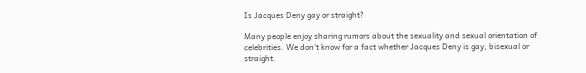Is Jacques Deny gay or straight?

Many people enjoy sharing rumors about the sexuality and sexual orientation of celebrities. We don't know for a fact whether Jacques Deny is gay, bisexual or straight.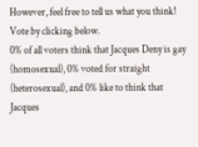However, feel free to tell us what you think! Vote by clicking below.
0% of all voters think that Jacques Deny is gay (homosexual), 0% voted for straight (heterosexual), and 0% like to think that Jacques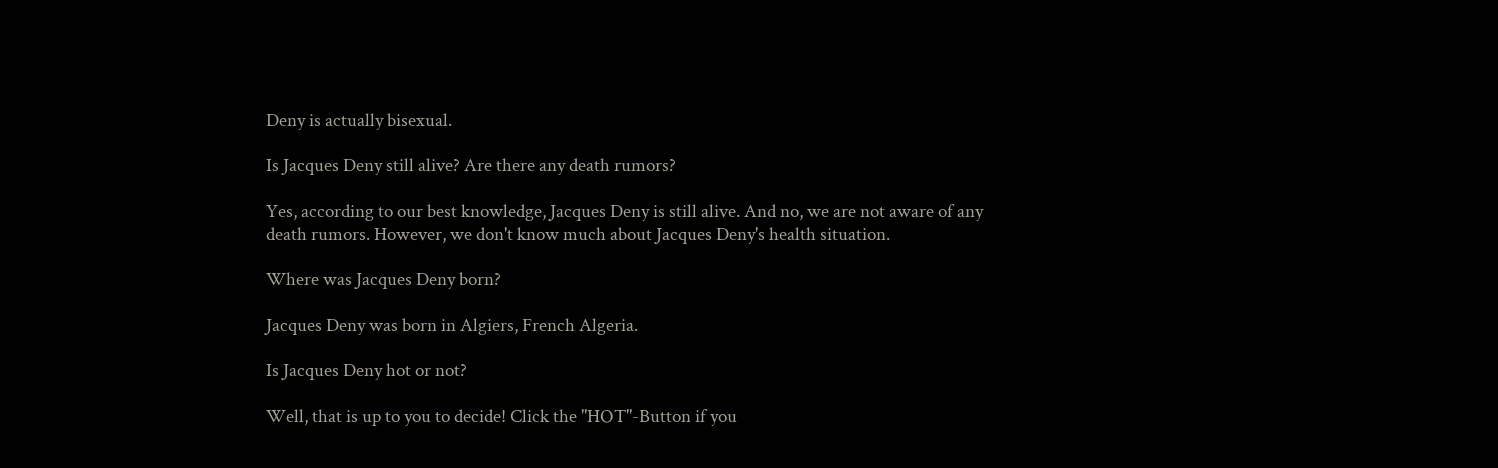Deny is actually bisexual.

Is Jacques Deny still alive? Are there any death rumors?

Yes, according to our best knowledge, Jacques Deny is still alive. And no, we are not aware of any death rumors. However, we don't know much about Jacques Deny's health situation.

Where was Jacques Deny born?

Jacques Deny was born in Algiers, French Algeria.

Is Jacques Deny hot or not?

Well, that is up to you to decide! Click the "HOT"-Button if you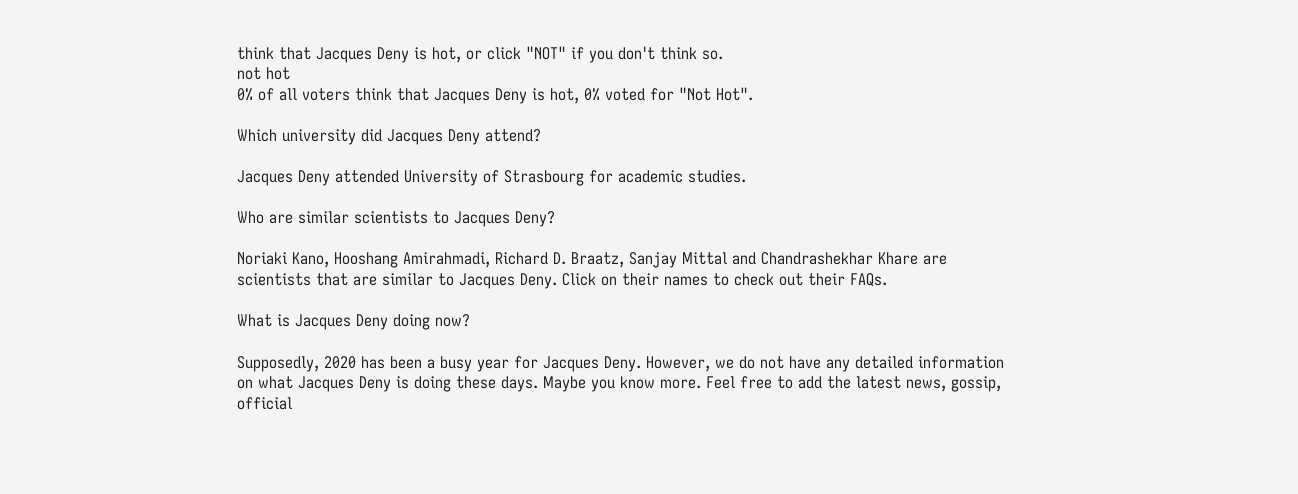think that Jacques Deny is hot, or click "NOT" if you don't think so.
not hot
0% of all voters think that Jacques Deny is hot, 0% voted for "Not Hot".

Which university did Jacques Deny attend?

Jacques Deny attended University of Strasbourg for academic studies.

Who are similar scientists to Jacques Deny?

Noriaki Kano, Hooshang Amirahmadi, Richard D. Braatz, Sanjay Mittal and Chandrashekhar Khare are scientists that are similar to Jacques Deny. Click on their names to check out their FAQs.

What is Jacques Deny doing now?

Supposedly, 2020 has been a busy year for Jacques Deny. However, we do not have any detailed information on what Jacques Deny is doing these days. Maybe you know more. Feel free to add the latest news, gossip, official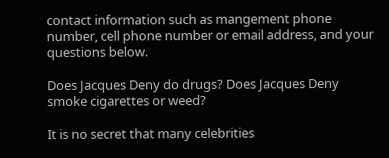contact information such as mangement phone number, cell phone number or email address, and your questions below.

Does Jacques Deny do drugs? Does Jacques Deny smoke cigarettes or weed?

It is no secret that many celebrities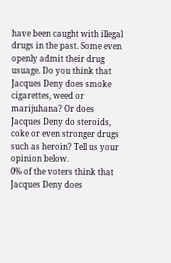have been caught with illegal drugs in the past. Some even openly admit their drug usuage. Do you think that Jacques Deny does smoke cigarettes, weed or marijuhana? Or does Jacques Deny do steroids, coke or even stronger drugs such as heroin? Tell us your opinion below.
0% of the voters think that Jacques Deny does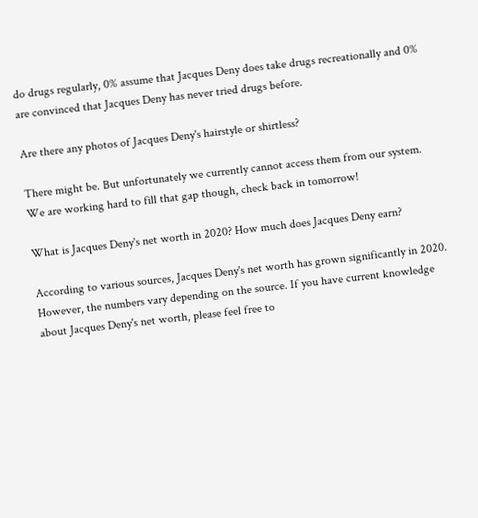do drugs regularly, 0% assume that Jacques Deny does take drugs recreationally and 0% are convinced that Jacques Deny has never tried drugs before.

Are there any photos of Jacques Deny's hairstyle or shirtless?

There might be. But unfortunately we currently cannot access them from our system. We are working hard to fill that gap though, check back in tomorrow!

What is Jacques Deny's net worth in 2020? How much does Jacques Deny earn?

According to various sources, Jacques Deny's net worth has grown significantly in 2020. However, the numbers vary depending on the source. If you have current knowledge about Jacques Deny's net worth, please feel free to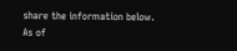share the information below.
As of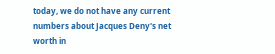today, we do not have any current numbers about Jacques Deny's net worth in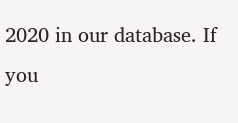2020 in our database. If you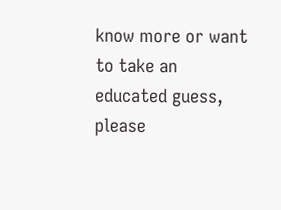know more or want to take an educated guess, please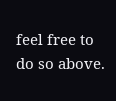feel free to do so above.